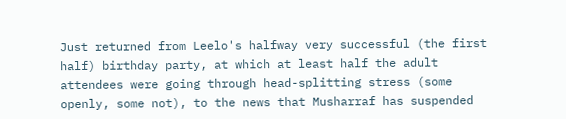Just returned from Leelo's halfway very successful (the first half) birthday party, at which at least half the adult attendees were going through head-splitting stress (some openly, some not), to the news that Musharraf has suspended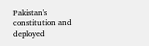Pakistan's constitution and deployed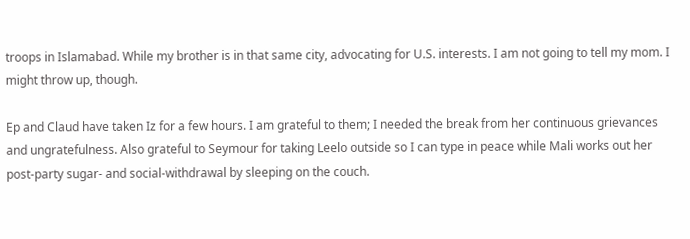troops in Islamabad. While my brother is in that same city, advocating for U.S. interests. I am not going to tell my mom. I might throw up, though.

Ep and Claud have taken Iz for a few hours. I am grateful to them; I needed the break from her continuous grievances and ungratefulness. Also grateful to Seymour for taking Leelo outside so I can type in peace while Mali works out her post-party sugar- and social-withdrawal by sleeping on the couch.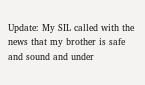Update: My SIL called with the news that my brother is safe and sound and under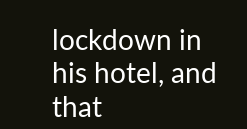lockdown in his hotel, and that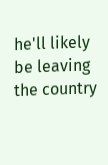he'll likely be leaving the country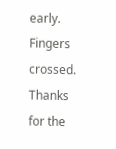early. Fingers crossed. Thanks for the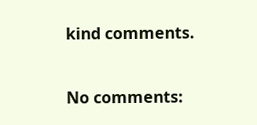kind comments.

No comments: